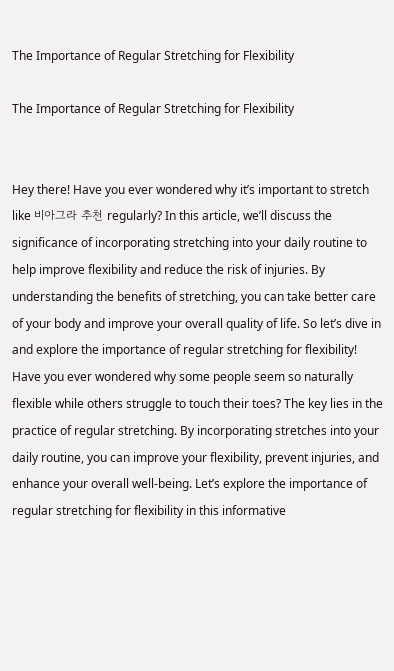The Importance of Regular Stretching for Flexibility

The Importance of Regular Stretching for Flexibility


Hey there! Have you ever wondered why it’s important to stretch like 비아그라 추천 regularly? In this article, we’ll discuss the significance of incorporating stretching into your daily routine to help improve flexibility and reduce the risk of injuries. By understanding the benefits of stretching, you can take better care of your body and improve your overall quality of life. So let’s dive in and explore the importance of regular stretching for flexibility! Have you ever wondered why some people seem so naturally flexible while others struggle to touch their toes? The key lies in the practice of regular stretching. By incorporating stretches into your daily routine, you can improve your flexibility, prevent injuries, and enhance your overall well-being. Let’s explore the importance of regular stretching for flexibility in this informative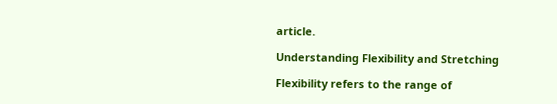article.

Understanding Flexibility and Stretching

Flexibility refers to the range of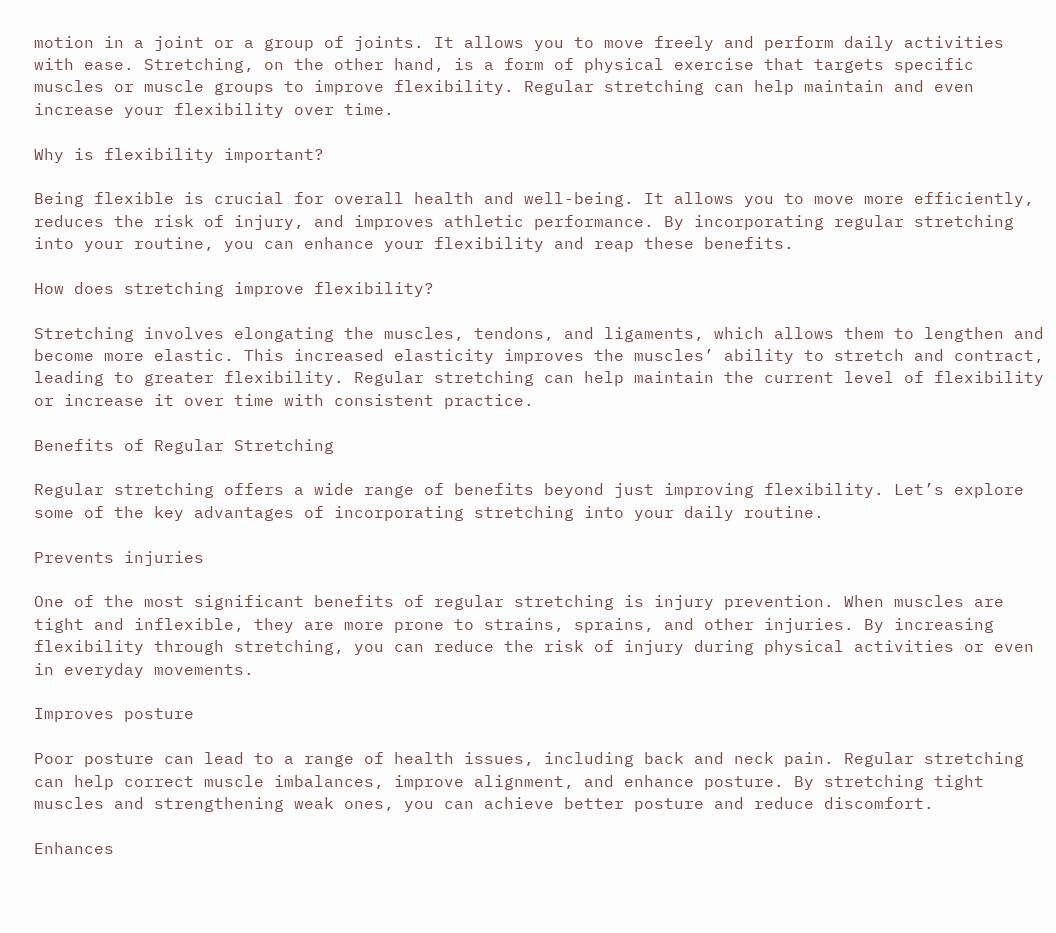motion in a joint or a group of joints. It allows you to move freely and perform daily activities with ease. Stretching, on the other hand, is a form of physical exercise that targets specific muscles or muscle groups to improve flexibility. Regular stretching can help maintain and even increase your flexibility over time.

Why is flexibility important?

Being flexible is crucial for overall health and well-being. It allows you to move more efficiently, reduces the risk of injury, and improves athletic performance. By incorporating regular stretching into your routine, you can enhance your flexibility and reap these benefits.

How does stretching improve flexibility?

Stretching involves elongating the muscles, tendons, and ligaments, which allows them to lengthen and become more elastic. This increased elasticity improves the muscles’ ability to stretch and contract, leading to greater flexibility. Regular stretching can help maintain the current level of flexibility or increase it over time with consistent practice.

Benefits of Regular Stretching

Regular stretching offers a wide range of benefits beyond just improving flexibility. Let’s explore some of the key advantages of incorporating stretching into your daily routine.

Prevents injuries

One of the most significant benefits of regular stretching is injury prevention. When muscles are tight and inflexible, they are more prone to strains, sprains, and other injuries. By increasing flexibility through stretching, you can reduce the risk of injury during physical activities or even in everyday movements.

Improves posture

Poor posture can lead to a range of health issues, including back and neck pain. Regular stretching can help correct muscle imbalances, improve alignment, and enhance posture. By stretching tight muscles and strengthening weak ones, you can achieve better posture and reduce discomfort.

Enhances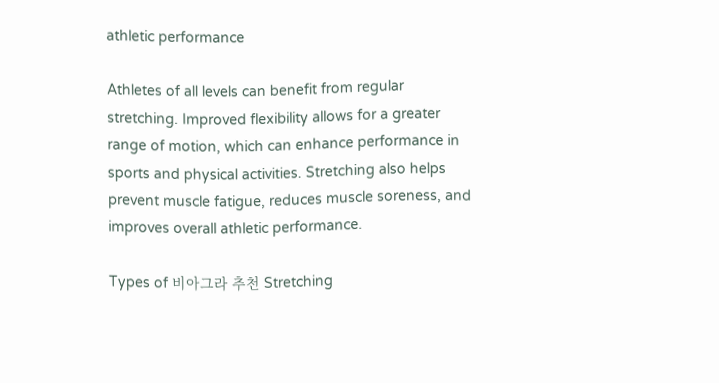athletic performance

Athletes of all levels can benefit from regular stretching. Improved flexibility allows for a greater range of motion, which can enhance performance in sports and physical activities. Stretching also helps prevent muscle fatigue, reduces muscle soreness, and improves overall athletic performance.

Types of 비아그라 추천 Stretching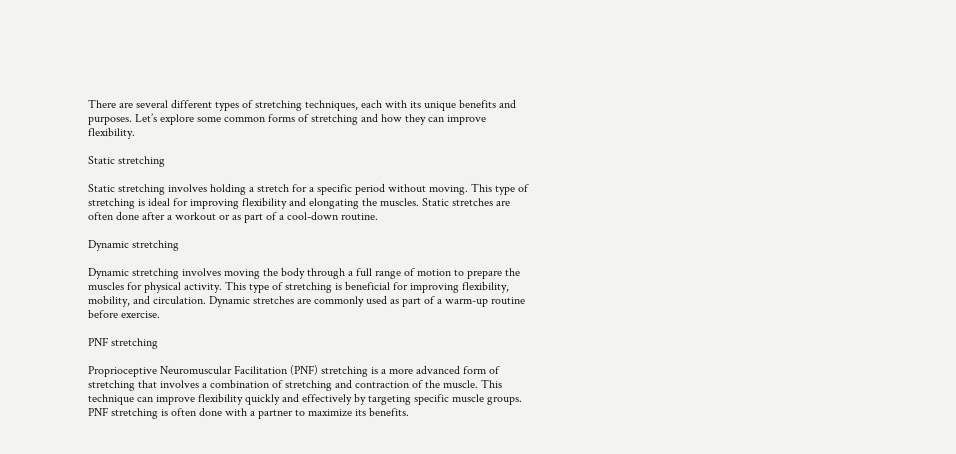There are several different types of stretching techniques, each with its unique benefits and purposes. Let’s explore some common forms of stretching and how they can improve flexibility.

Static stretching

Static stretching involves holding a stretch for a specific period without moving. This type of stretching is ideal for improving flexibility and elongating the muscles. Static stretches are often done after a workout or as part of a cool-down routine.

Dynamic stretching

Dynamic stretching involves moving the body through a full range of motion to prepare the muscles for physical activity. This type of stretching is beneficial for improving flexibility, mobility, and circulation. Dynamic stretches are commonly used as part of a warm-up routine before exercise.

PNF stretching

Proprioceptive Neuromuscular Facilitation (PNF) stretching is a more advanced form of stretching that involves a combination of stretching and contraction of the muscle. This technique can improve flexibility quickly and effectively by targeting specific muscle groups. PNF stretching is often done with a partner to maximize its benefits.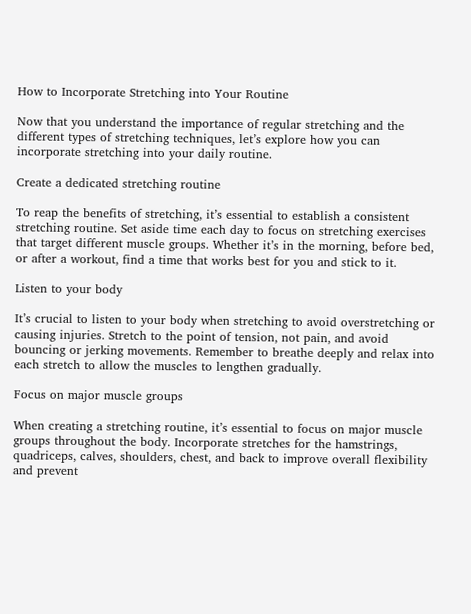How to Incorporate Stretching into Your Routine

Now that you understand the importance of regular stretching and the different types of stretching techniques, let’s explore how you can incorporate stretching into your daily routine.

Create a dedicated stretching routine

To reap the benefits of stretching, it’s essential to establish a consistent stretching routine. Set aside time each day to focus on stretching exercises that target different muscle groups. Whether it’s in the morning, before bed, or after a workout, find a time that works best for you and stick to it.

Listen to your body

It’s crucial to listen to your body when stretching to avoid overstretching or causing injuries. Stretch to the point of tension, not pain, and avoid bouncing or jerking movements. Remember to breathe deeply and relax into each stretch to allow the muscles to lengthen gradually.

Focus on major muscle groups

When creating a stretching routine, it’s essential to focus on major muscle groups throughout the body. Incorporate stretches for the hamstrings, quadriceps, calves, shoulders, chest, and back to improve overall flexibility and prevent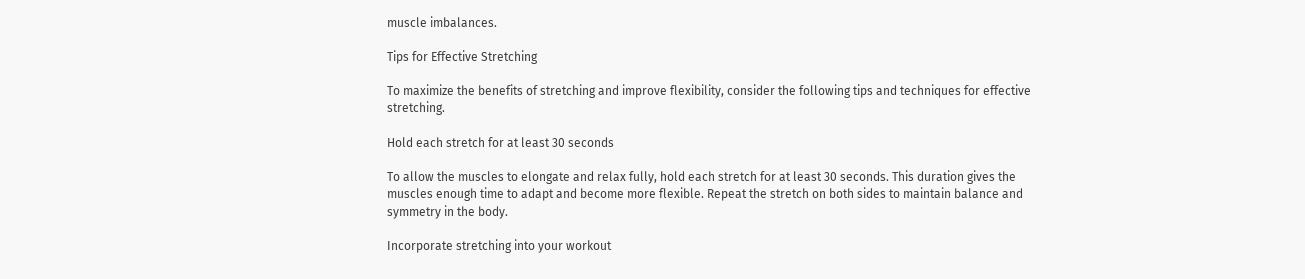muscle imbalances.

Tips for Effective Stretching

To maximize the benefits of stretching and improve flexibility, consider the following tips and techniques for effective stretching.

Hold each stretch for at least 30 seconds

To allow the muscles to elongate and relax fully, hold each stretch for at least 30 seconds. This duration gives the muscles enough time to adapt and become more flexible. Repeat the stretch on both sides to maintain balance and symmetry in the body.

Incorporate stretching into your workout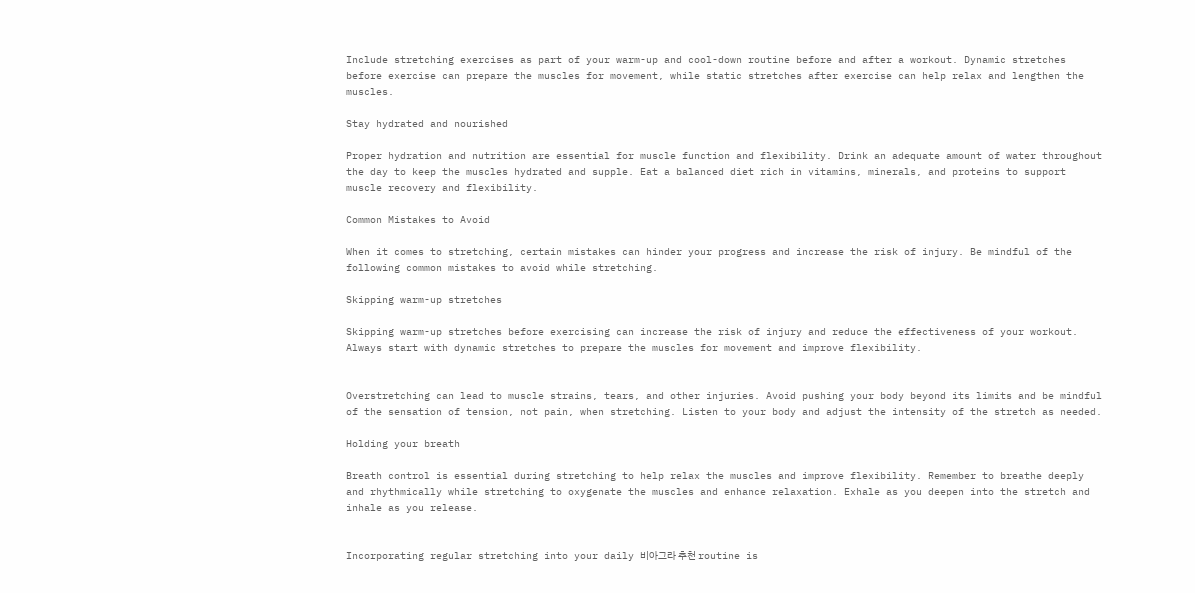Include stretching exercises as part of your warm-up and cool-down routine before and after a workout. Dynamic stretches before exercise can prepare the muscles for movement, while static stretches after exercise can help relax and lengthen the muscles.

Stay hydrated and nourished

Proper hydration and nutrition are essential for muscle function and flexibility. Drink an adequate amount of water throughout the day to keep the muscles hydrated and supple. Eat a balanced diet rich in vitamins, minerals, and proteins to support muscle recovery and flexibility.

Common Mistakes to Avoid

When it comes to stretching, certain mistakes can hinder your progress and increase the risk of injury. Be mindful of the following common mistakes to avoid while stretching.

Skipping warm-up stretches

Skipping warm-up stretches before exercising can increase the risk of injury and reduce the effectiveness of your workout. Always start with dynamic stretches to prepare the muscles for movement and improve flexibility.


Overstretching can lead to muscle strains, tears, and other injuries. Avoid pushing your body beyond its limits and be mindful of the sensation of tension, not pain, when stretching. Listen to your body and adjust the intensity of the stretch as needed.

Holding your breath

Breath control is essential during stretching to help relax the muscles and improve flexibility. Remember to breathe deeply and rhythmically while stretching to oxygenate the muscles and enhance relaxation. Exhale as you deepen into the stretch and inhale as you release.


Incorporating regular stretching into your daily 비아그라 추천 routine is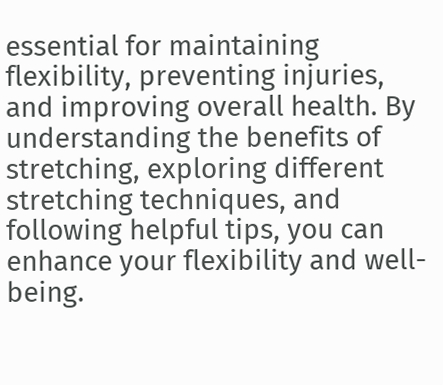essential for maintaining flexibility, preventing injuries, and improving overall health. By understanding the benefits of stretching, exploring different stretching techniques, and following helpful tips, you can enhance your flexibility and well-being.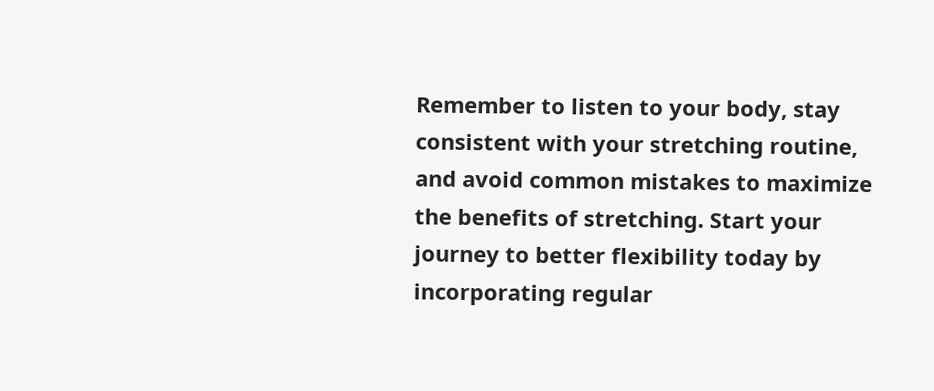Remember to listen to your body, stay consistent with your stretching routine, and avoid common mistakes to maximize the benefits of stretching. Start your journey to better flexibility today by incorporating regular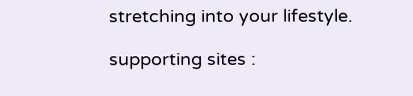stretching into your lifestyle.

supporting sites :